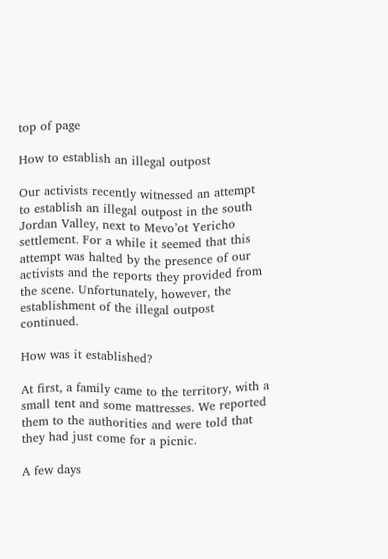top of page

How to establish an illegal outpost

Our activists recently witnessed an attempt to establish an illegal outpost in the south Jordan Valley, next to Mevo’ot Yericho settlement. For a while it seemed that this attempt was halted by the presence of our activists and the reports they provided from the scene. Unfortunately, however, the establishment of the illegal outpost continued.

How was it established?

At first, a family came to the territory, with a small tent and some mattresses. We reported them to the authorities and were told that they had just come for a picnic.

A few days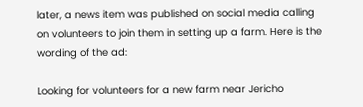later, a news item was published on social media calling on volunteers to join them in setting up a farm. Here is the wording of the ad:

Looking for volunteers for a new farm near Jericho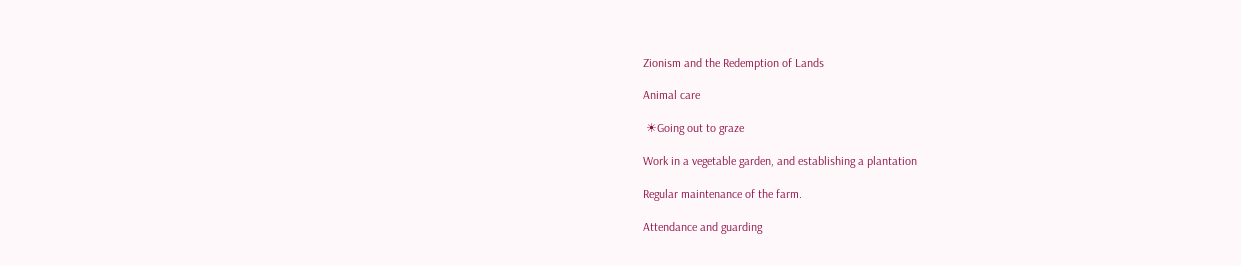Zionism and the Redemption of Lands

Animal care

 ☀Going out to graze

Work in a vegetable garden, and establishing a plantation

Regular maintenance of the farm.

Attendance and guarding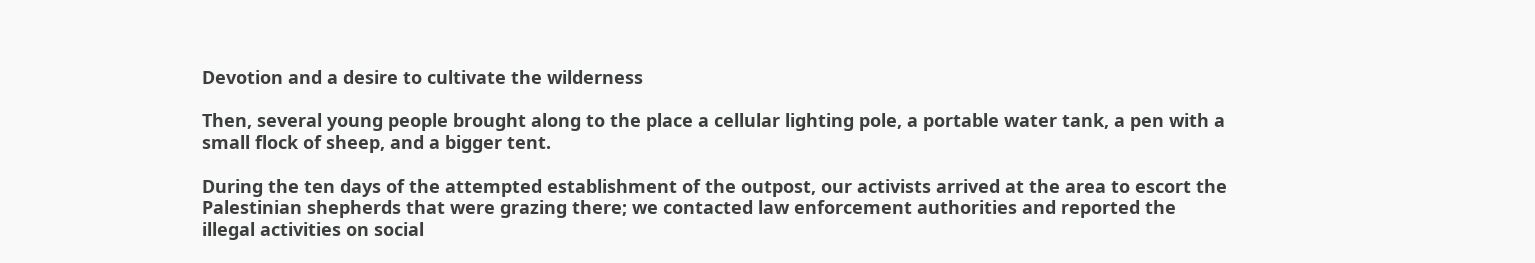Devotion and a desire to cultivate the wilderness

Then, several young people brought along to the place a cellular lighting pole, a portable water tank, a pen with a small flock of sheep, and a bigger tent.

During the ten days of the attempted establishment of the outpost, our activists arrived at the area to escort the Palestinian shepherds that were grazing there; we contacted law enforcement authorities and reported the illegal activities on social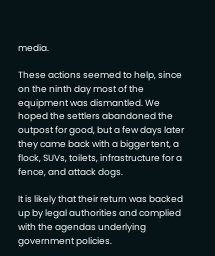media.

These actions seemed to help, since on the ninth day most of the equipment was dismantled. We hoped the settlers abandoned the outpost for good, but a few days later they came back with a bigger tent, a flock, SUVs, toilets, infrastructure for a fence, and attack dogs.

It is likely that their return was backed up by legal authorities and complied with the agendas underlying government policies.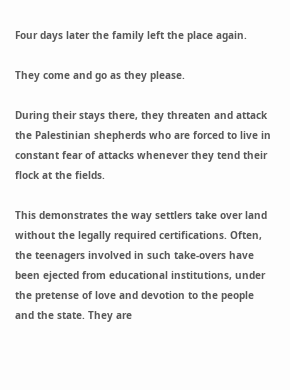Four days later the family left the place again.

They come and go as they please.

During their stays there, they threaten and attack the Palestinian shepherds who are forced to live in constant fear of attacks whenever they tend their flock at the fields.

This demonstrates the way settlers take over land without the legally required certifications. Often, the teenagers involved in such take-overs have been ejected from educational institutions, under the pretense of love and devotion to the people and the state. They are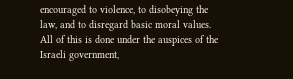encouraged to violence, to disobeying the law, and to disregard basic moral values. All of this is done under the auspices of the Israeli government,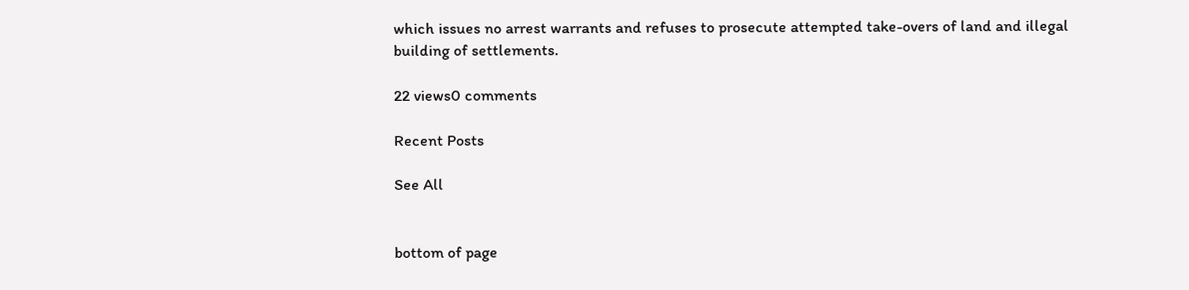which issues no arrest warrants and refuses to prosecute attempted take-overs of land and illegal building of settlements.

22 views0 comments

Recent Posts

See All


bottom of page